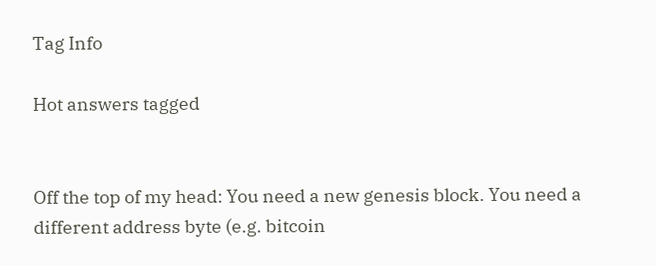Tag Info

Hot answers tagged


Off the top of my head: You need a new genesis block. You need a different address byte (e.g. bitcoin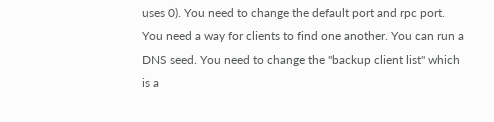uses 0). You need to change the default port and rpc port. You need a way for clients to find one another. You can run a DNS seed. You need to change the "backup client list" which is a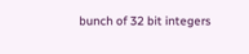bunch of 32 bit integers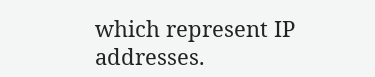which represent IP addresses.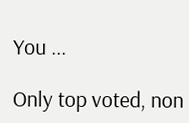You ...

Only top voted, non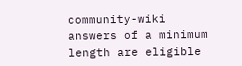community-wiki answers of a minimum length are eligible